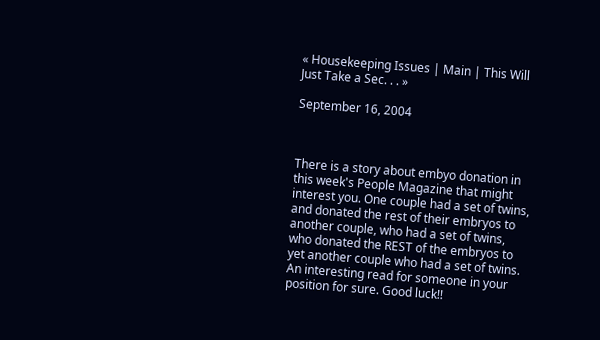« Housekeeping Issues | Main | This Will Just Take a Sec. . . »

September 16, 2004



There is a story about embyo donation in this week's People Magazine that might interest you. One couple had a set of twins, and donated the rest of their embryos to another couple, who had a set of twins, who donated the REST of the embryos to yet another couple who had a set of twins. An interesting read for someone in your position for sure. Good luck!!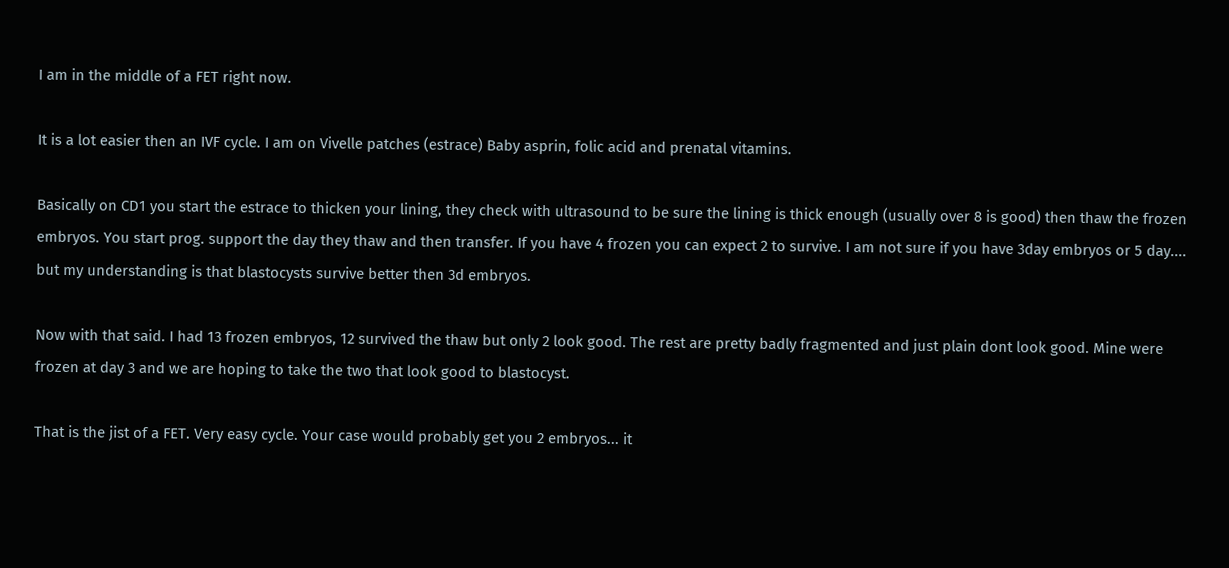I am in the middle of a FET right now.

It is a lot easier then an IVF cycle. I am on Vivelle patches (estrace) Baby asprin, folic acid and prenatal vitamins.

Basically on CD1 you start the estrace to thicken your lining, they check with ultrasound to be sure the lining is thick enough (usually over 8 is good) then thaw the frozen embryos. You start prog. support the day they thaw and then transfer. If you have 4 frozen you can expect 2 to survive. I am not sure if you have 3day embryos or 5 day.... but my understanding is that blastocysts survive better then 3d embryos.

Now with that said. I had 13 frozen embryos, 12 survived the thaw but only 2 look good. The rest are pretty badly fragmented and just plain dont look good. Mine were frozen at day 3 and we are hoping to take the two that look good to blastocyst.

That is the jist of a FET. Very easy cycle. Your case would probably get you 2 embryos... it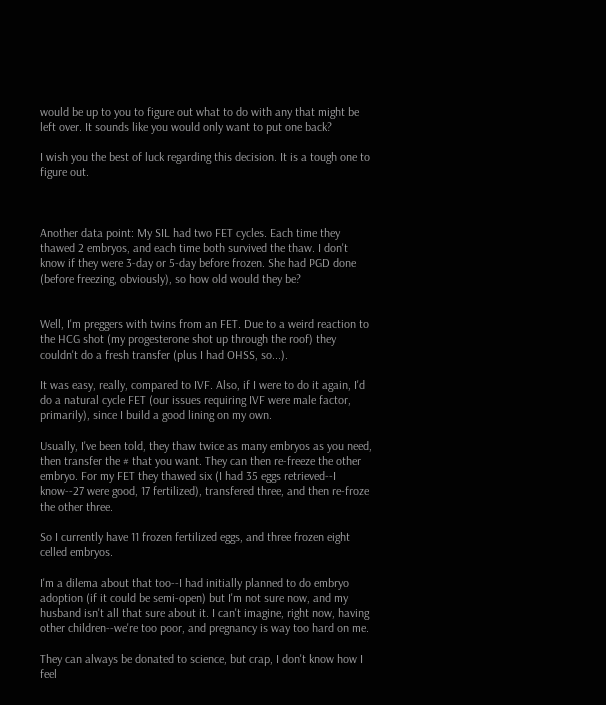would be up to you to figure out what to do with any that might be left over. It sounds like you would only want to put one back?

I wish you the best of luck regarding this decision. It is a tough one to figure out.



Another data point: My SIL had two FET cycles. Each time they thawed 2 embryos, and each time both survived the thaw. I don't know if they were 3-day or 5-day before frozen. She had PGD done (before freezing, obviously), so how old would they be?


Well, I'm preggers with twins from an FET. Due to a weird reaction to the HCG shot (my progesterone shot up through the roof) they couldn't do a fresh transfer (plus I had OHSS, so...).

It was easy, really, compared to IVF. Also, if I were to do it again, I'd do a natural cycle FET (our issues requiring IVF were male factor, primarily), since I build a good lining on my own.

Usually, I've been told, they thaw twice as many embryos as you need, then transfer the # that you want. They can then re-freeze the other embryo. For my FET they thawed six (I had 35 eggs retrieved--I know--27 were good, 17 fertilized), transfered three, and then re-froze the other three.

So I currently have 11 frozen fertilized eggs, and three frozen eight celled embryos.

I'm a dilema about that too--I had initially planned to do embryo adoption (if it could be semi-open) but I'm not sure now, and my husband isn't all that sure about it. I can't imagine, right now, having other children--we're too poor, and pregnancy is way too hard on me.

They can always be donated to science, but crap, I don't know how I feel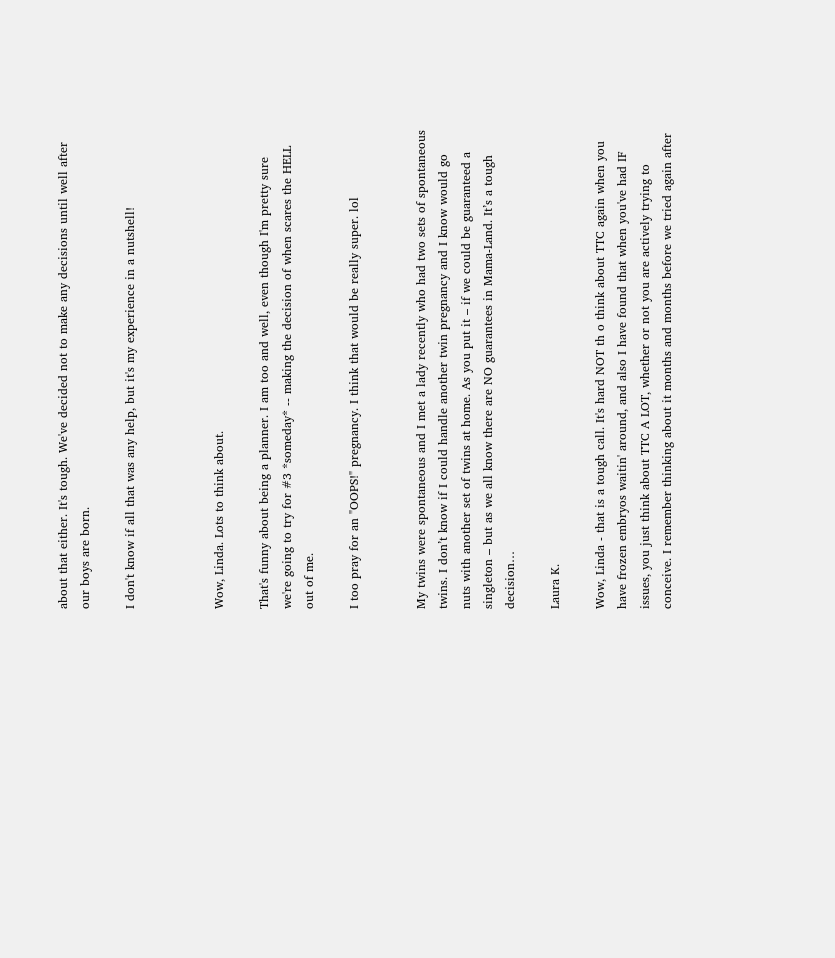about that either. It's tough. We've decided not to make any decisions until well after our boys are born.

I don't know if all that was any help, but it's my experience in a nutshell!



Wow, Linda. Lots to think about.

That's funny about being a planner. I am too and well, even though I'm pretty sure we're going to try for #3 *someday* -- making the decision of when scares the HELL out of me.

I too pray for an "OOPS!" pregnancy. I think that would be really super. lol


My twins were spontaneous and I met a lady recently who had two sets of spontaneous twins. I don’t know if I could handle another twin pregnancy and I know would go nuts with another set of twins at home. As you put it – if we could be guaranteed a singleton – but as we all know there are NO guarantees in Mama-Land. It’s a tough decision…

Laura K.

Wow, Linda - that is a tough call. It's hard NOT th o think about TTC again when you have frozen embryos waitin' around, and also I have found that when you've had IF issues, you just think about TTC A LOT, whether or not you are actively trying to conceive. I remember thinking about it months and months before we tried again after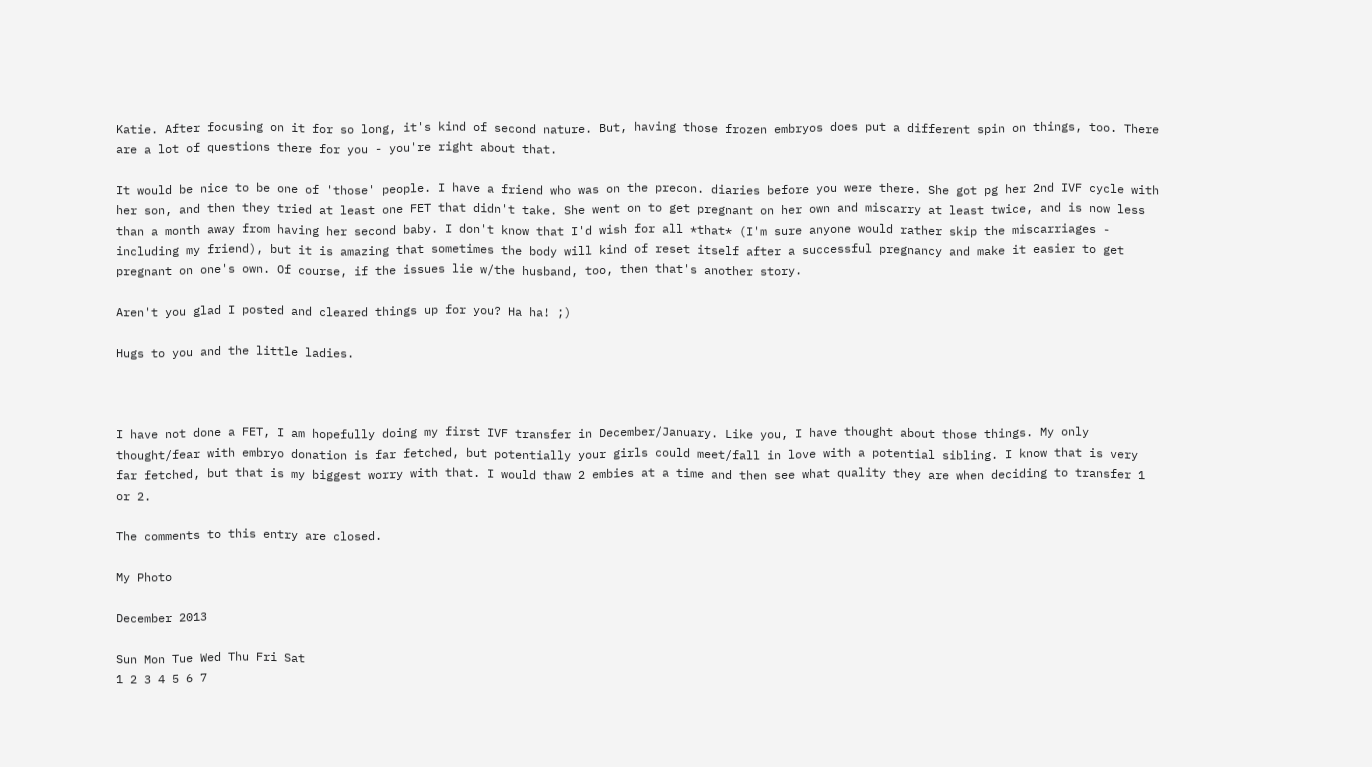Katie. After focusing on it for so long, it's kind of second nature. But, having those frozen embryos does put a different spin on things, too. There are a lot of questions there for you - you're right about that.

It would be nice to be one of 'those' people. I have a friend who was on the precon. diaries before you were there. She got pg her 2nd IVF cycle with her son, and then they tried at least one FET that didn't take. She went on to get pregnant on her own and miscarry at least twice, and is now less than a month away from having her second baby. I don't know that I'd wish for all *that* (I'm sure anyone would rather skip the miscarriages - including my friend), but it is amazing that sometimes the body will kind of reset itself after a successful pregnancy and make it easier to get pregnant on one's own. Of course, if the issues lie w/the husband, too, then that's another story.

Aren't you glad I posted and cleared things up for you? Ha ha! ;)

Hugs to you and the little ladies.



I have not done a FET, I am hopefully doing my first IVF transfer in December/January. Like you, I have thought about those things. My only thought/fear with embryo donation is far fetched, but potentially your girls could meet/fall in love with a potential sibling. I know that is very far fetched, but that is my biggest worry with that. I would thaw 2 embies at a time and then see what quality they are when deciding to transfer 1 or 2.

The comments to this entry are closed.

My Photo

December 2013

Sun Mon Tue Wed Thu Fri Sat
1 2 3 4 5 6 7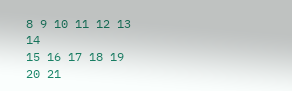8 9 10 11 12 13 14
15 16 17 18 19 20 21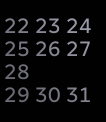22 23 24 25 26 27 28
29 30 31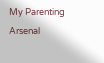My Parenting Arsenal